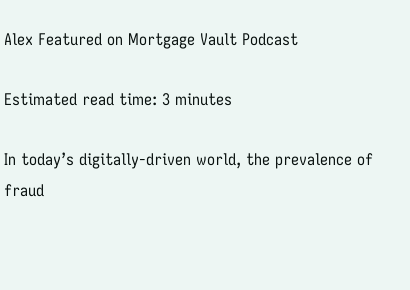Alex Featured on Mortgage Vault Podcast

Estimated read time: 3 minutes

In today’s digitally-driven world, the prevalence of fraud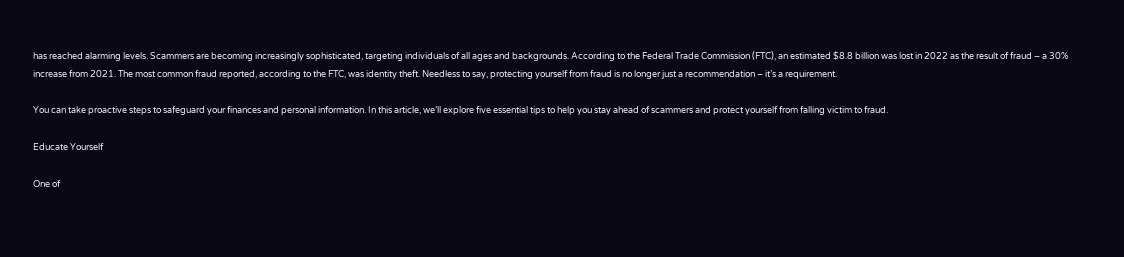has reached alarming levels. Scammers are becoming increasingly sophisticated, targeting individuals of all ages and backgrounds. According to the Federal Trade Commission (FTC), an estimated $8.8 billion was lost in 2022 as the result of fraud – a 30% increase from 2021. The most common fraud reported, according to the FTC, was identity theft. Needless to say, protecting yourself from fraud is no longer just a recommendation – it’s a requirement.

You can take proactive steps to safeguard your finances and personal information. In this article, we’ll explore five essential tips to help you stay ahead of scammers and protect yourself from falling victim to fraud.

Educate Yourself

One of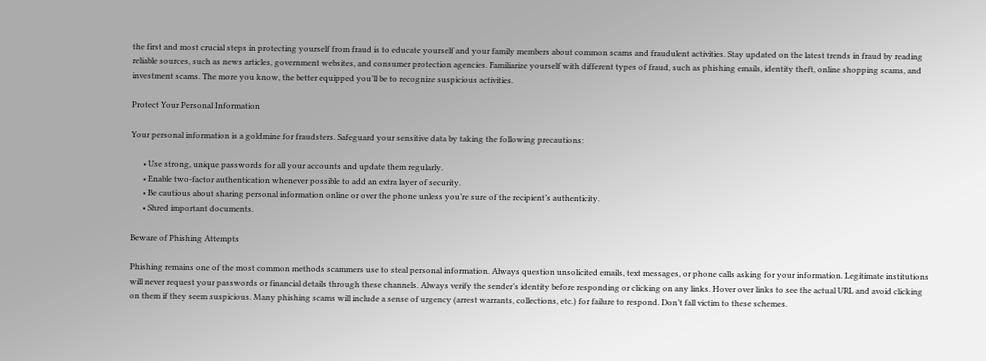the first and most crucial steps in protecting yourself from fraud is to educate yourself and your family members about common scams and fraudulent activities. Stay updated on the latest trends in fraud by reading reliable sources, such as news articles, government websites, and consumer protection agencies. Familiarize yourself with different types of fraud, such as phishing emails, identity theft, online shopping scams, and investment scams. The more you know, the better equipped you’ll be to recognize suspicious activities.

Protect Your Personal Information

Your personal information is a goldmine for fraudsters. Safeguard your sensitive data by taking the following precautions:

      • Use strong, unique passwords for all your accounts and update them regularly.
      • Enable two-factor authentication whenever possible to add an extra layer of security.
      • Be cautious about sharing personal information online or over the phone unless you’re sure of the recipient’s authenticity.
      • Shred important documents.

Beware of Phishing Attempts

Phishing remains one of the most common methods scammers use to steal personal information. Always question unsolicited emails, text messages, or phone calls asking for your information. Legitimate institutions will never request your passwords or financial details through these channels. Always verify the sender’s identity before responding or clicking on any links. Hover over links to see the actual URL and avoid clicking on them if they seem suspicious. Many phishing scams will include a sense of urgency (arrest warrants, collections, etc.) for failure to respond. Don’t fall victim to these schemes.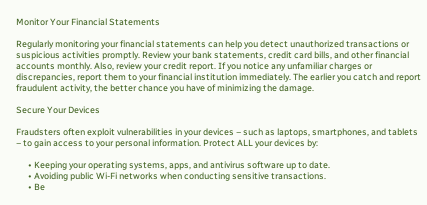Monitor Your Financial Statements

Regularly monitoring your financial statements can help you detect unauthorized transactions or suspicious activities promptly. Review your bank statements, credit card bills, and other financial accounts monthly. Also, review your credit report. If you notice any unfamiliar charges or discrepancies, report them to your financial institution immediately. The earlier you catch and report fraudulent activity, the better chance you have of minimizing the damage.

Secure Your Devices

Fraudsters often exploit vulnerabilities in your devices – such as laptops, smartphones, and tablets – to gain access to your personal information. Protect ALL your devices by:

      • Keeping your operating systems, apps, and antivirus software up to date.
      • Avoiding public Wi-Fi networks when conducting sensitive transactions.
      • Be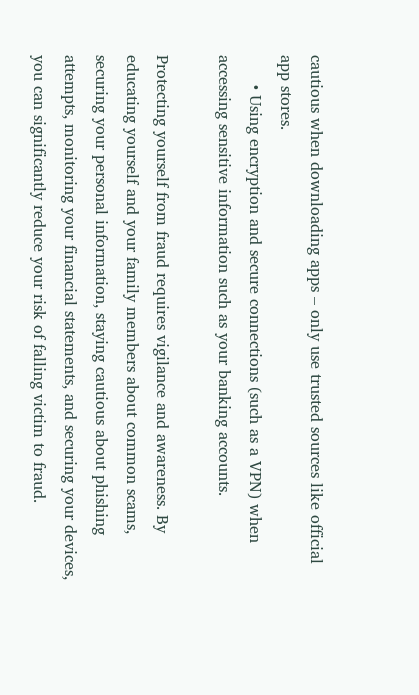cautious when downloading apps – only use trusted sources like official app stores.
      • Using encryption and secure connections (such as a VPN) when accessing sensitive information such as your banking accounts.

Protecting yourself from fraud requires vigilance and awareness. By educating yourself and your family members about common scams, securing your personal information, staying cautious about phishing attempts, monitoring your financial statements, and securing your devices, you can significantly reduce your risk of falling victim to fraud.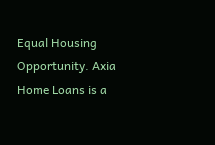Equal Housing Opportunity. Axia Home Loans is a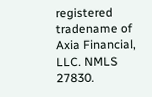registered tradename of Axia Financial, LLC. NMLS 27830.